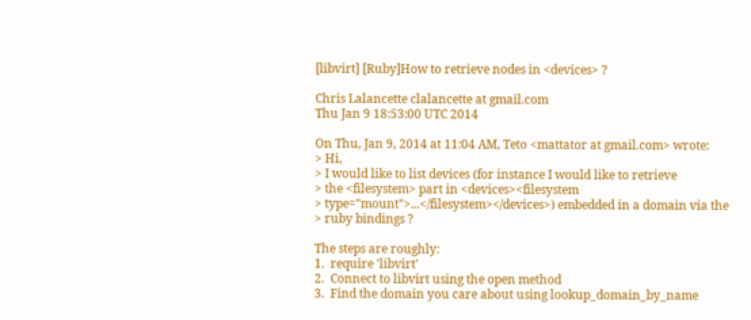[libvirt] [Ruby]How to retrieve nodes in <devices> ?

Chris Lalancette clalancette at gmail.com
Thu Jan 9 18:53:00 UTC 2014

On Thu, Jan 9, 2014 at 11:04 AM, Teto <mattator at gmail.com> wrote:
> Hi,
> I would like to list devices (for instance I would like to retrieve
> the <filesystem> part in <devices><filesystem
> type="mount">...</filesystem></devices>) embedded in a domain via the
> ruby bindings ?

The steps are roughly:
1.  require 'libvirt'
2.  Connect to libvirt using the open method
3.  Find the domain you care about using lookup_domain_by_name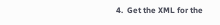4.  Get the XML for the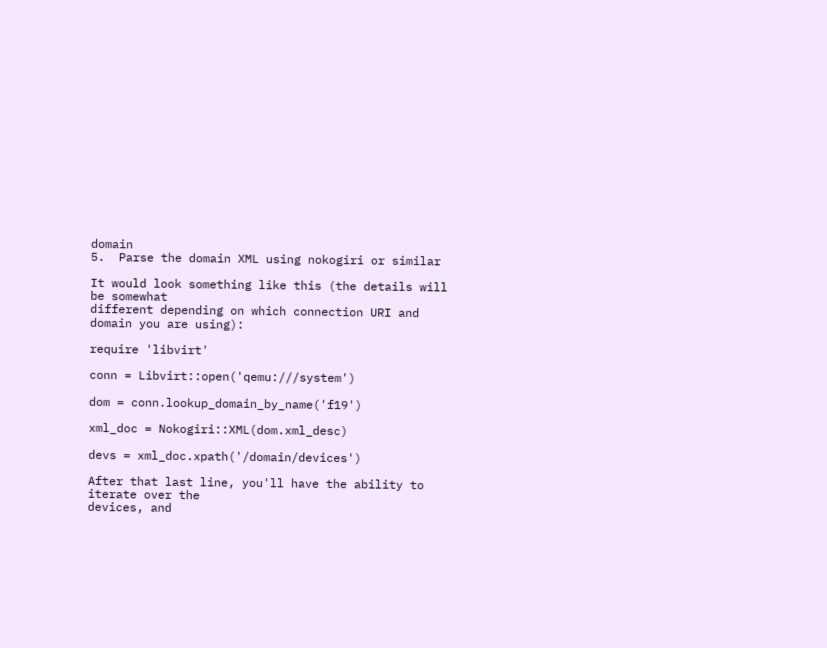domain
5.  Parse the domain XML using nokogiri or similar

It would look something like this (the details will be somewhat
different depending on which connection URI and domain you are using):

require 'libvirt'

conn = Libvirt::open('qemu:///system')

dom = conn.lookup_domain_by_name('f19')

xml_doc = Nokogiri::XML(dom.xml_desc)

devs = xml_doc.xpath('/domain/devices')

After that last line, you'll have the ability to iterate over the
devices, and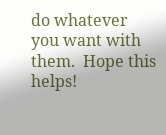do whatever you want with them.  Hope this helps!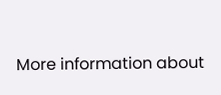More information about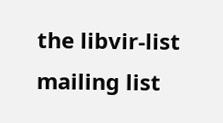the libvir-list mailing list